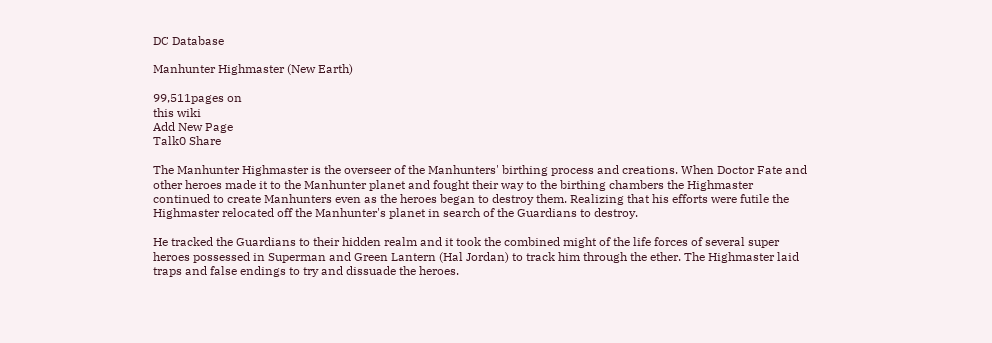DC Database

Manhunter Highmaster (New Earth)

99,511pages on
this wiki
Add New Page
Talk0 Share

The Manhunter Highmaster is the overseer of the Manhunters' birthing process and creations. When Doctor Fate and other heroes made it to the Manhunter planet and fought their way to the birthing chambers the Highmaster continued to create Manhunters even as the heroes began to destroy them. Realizing that his efforts were futile the Highmaster relocated off the Manhunter's planet in search of the Guardians to destroy.

He tracked the Guardians to their hidden realm and it took the combined might of the life forces of several super heroes possessed in Superman and Green Lantern (Hal Jordan) to track him through the ether. The Highmaster laid traps and false endings to try and dissuade the heroes.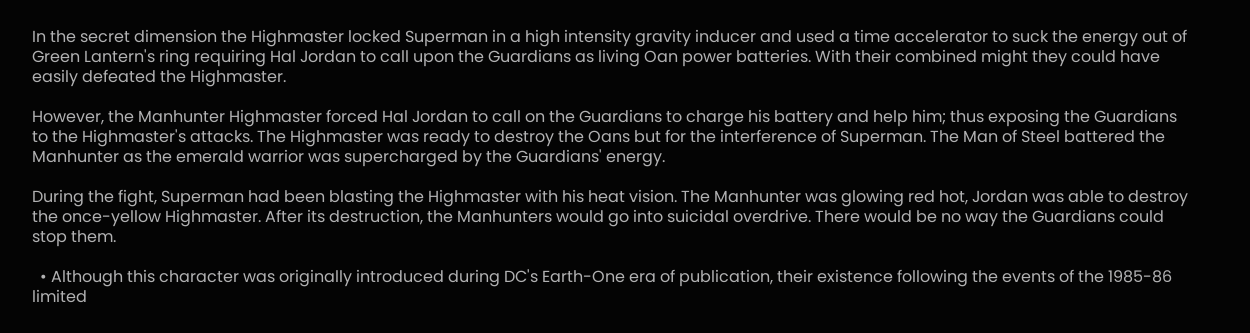In the secret dimension the Highmaster locked Superman in a high intensity gravity inducer and used a time accelerator to suck the energy out of Green Lantern's ring requiring Hal Jordan to call upon the Guardians as living Oan power batteries. With their combined might they could have easily defeated the Highmaster.

However, the Manhunter Highmaster forced Hal Jordan to call on the Guardians to charge his battery and help him; thus exposing the Guardians to the Highmaster's attacks. The Highmaster was ready to destroy the Oans but for the interference of Superman. The Man of Steel battered the Manhunter as the emerald warrior was supercharged by the Guardians' energy.

During the fight, Superman had been blasting the Highmaster with his heat vision. The Manhunter was glowing red hot, Jordan was able to destroy the once-yellow Highmaster. After its destruction, the Manhunters would go into suicidal overdrive. There would be no way the Guardians could stop them.

  • Although this character was originally introduced during DC's Earth-One era of publication, their existence following the events of the 1985-86 limited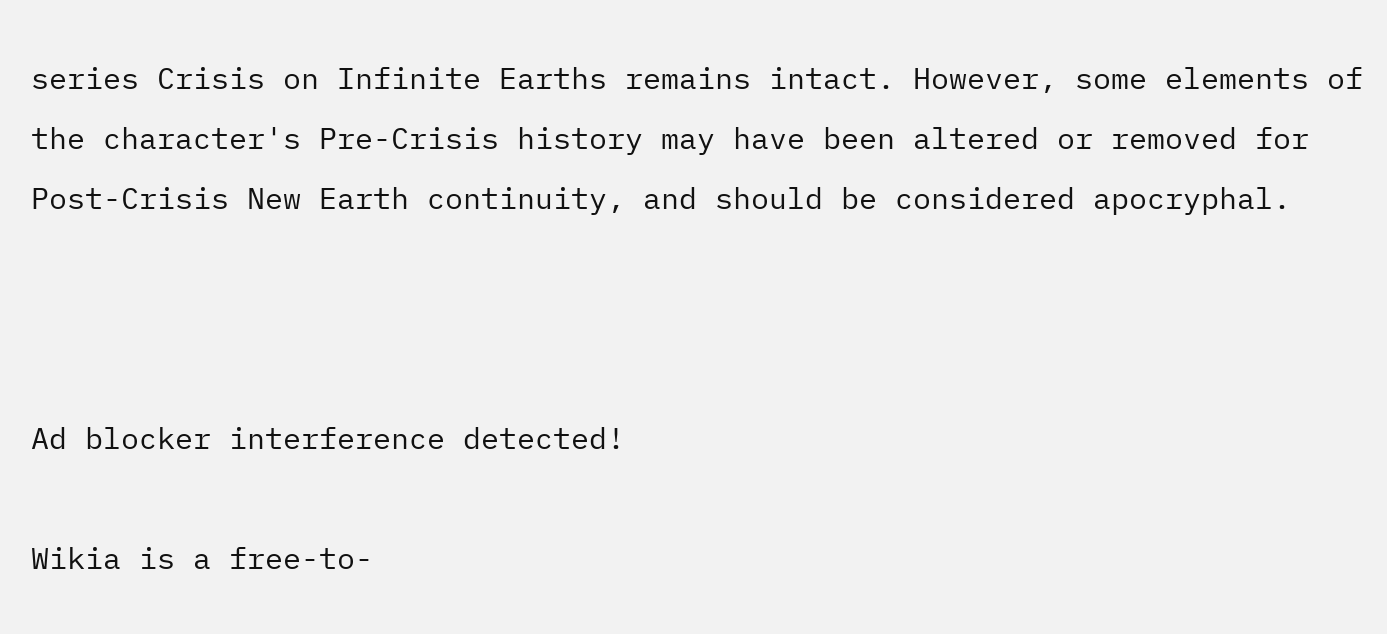series Crisis on Infinite Earths remains intact. However, some elements of the character's Pre-Crisis history may have been altered or removed for Post-Crisis New Earth continuity, and should be considered apocryphal.



Ad blocker interference detected!

Wikia is a free-to-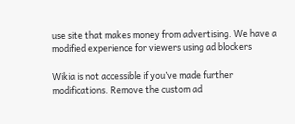use site that makes money from advertising. We have a modified experience for viewers using ad blockers

Wikia is not accessible if you’ve made further modifications. Remove the custom ad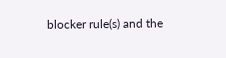blocker rule(s) and the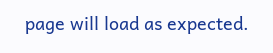page will load as expected.